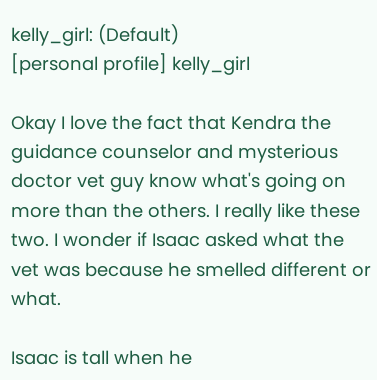kelly_girl: (Default)
[personal profile] kelly_girl

Okay I love the fact that Kendra the guidance counselor and mysterious doctor vet guy know what's going on more than the others. I really like these two. I wonder if Isaac asked what the vet was because he smelled different or what.

Isaac is tall when he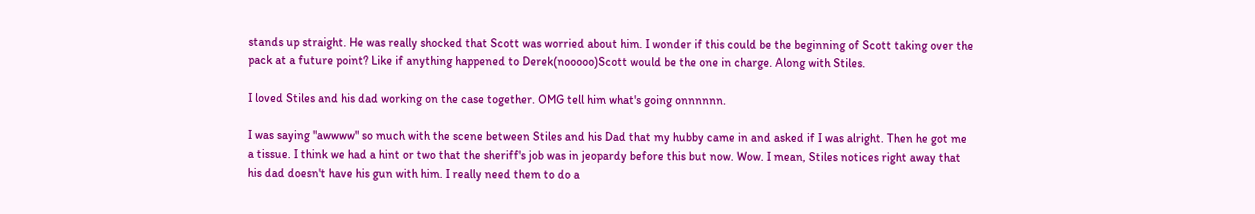stands up straight. He was really shocked that Scott was worried about him. I wonder if this could be the beginning of Scott taking over the pack at a future point? Like if anything happened to Derek(nooooo)Scott would be the one in charge. Along with Stiles.

I loved Stiles and his dad working on the case together. OMG tell him what's going onnnnnn.

I was saying "awwww" so much with the scene between Stiles and his Dad that my hubby came in and asked if I was alright. Then he got me a tissue. I think we had a hint or two that the sheriff's job was in jeopardy before this but now. Wow. I mean, Stiles notices right away that his dad doesn't have his gun with him. I really need them to do a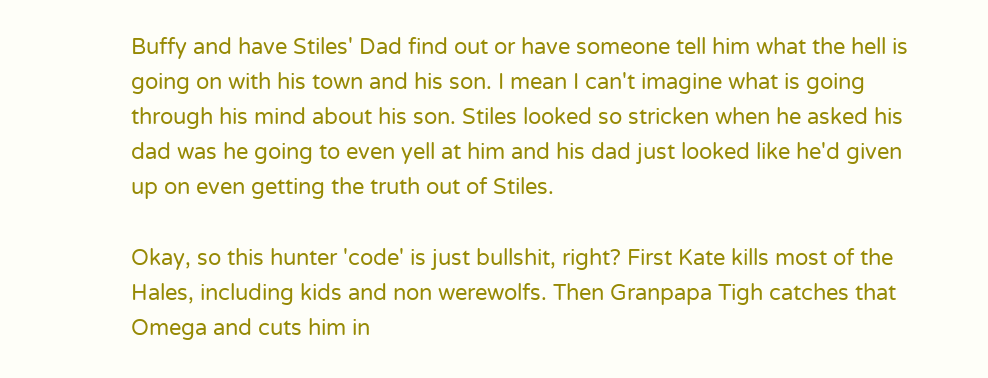Buffy and have Stiles' Dad find out or have someone tell him what the hell is going on with his town and his son. I mean I can't imagine what is going through his mind about his son. Stiles looked so stricken when he asked his dad was he going to even yell at him and his dad just looked like he'd given up on even getting the truth out of Stiles.

Okay, so this hunter 'code' is just bullshit, right? First Kate kills most of the Hales, including kids and non werewolfs. Then Granpapa Tigh catches that Omega and cuts him in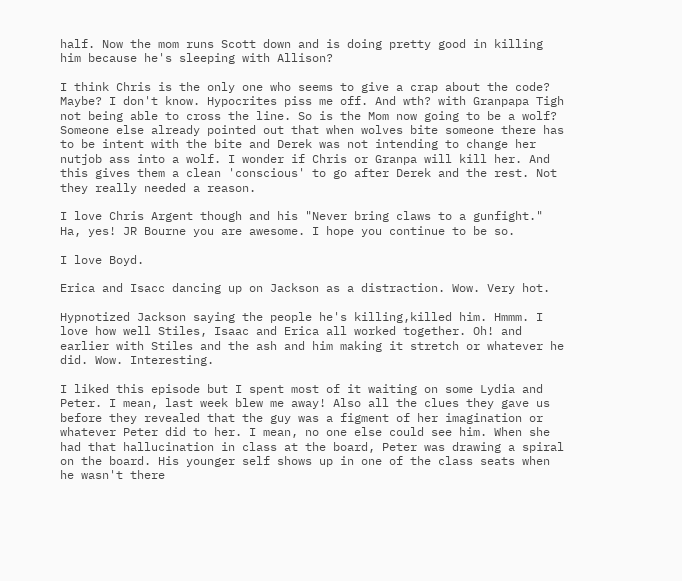half. Now the mom runs Scott down and is doing pretty good in killing him because he's sleeping with Allison?

I think Chris is the only one who seems to give a crap about the code? Maybe? I don't know. Hypocrites piss me off. And wth? with Granpapa Tigh not being able to cross the line. So is the Mom now going to be a wolf? Someone else already pointed out that when wolves bite someone there has to be intent with the bite and Derek was not intending to change her nutjob ass into a wolf. I wonder if Chris or Granpa will kill her. And this gives them a clean 'conscious' to go after Derek and the rest. Not they really needed a reason.

I love Chris Argent though and his "Never bring claws to a gunfight." Ha, yes! JR Bourne you are awesome. I hope you continue to be so.

I love Boyd.

Erica and Isacc dancing up on Jackson as a distraction. Wow. Very hot.

Hypnotized Jackson saying the people he's killing,killed him. Hmmm. I love how well Stiles, Isaac and Erica all worked together. Oh! and earlier with Stiles and the ash and him making it stretch or whatever he did. Wow. Interesting.

I liked this episode but I spent most of it waiting on some Lydia and Peter. I mean, last week blew me away! Also all the clues they gave us before they revealed that the guy was a figment of her imagination or whatever Peter did to her. I mean, no one else could see him. When she had that hallucination in class at the board, Peter was drawing a spiral on the board. His younger self shows up in one of the class seats when he wasn't there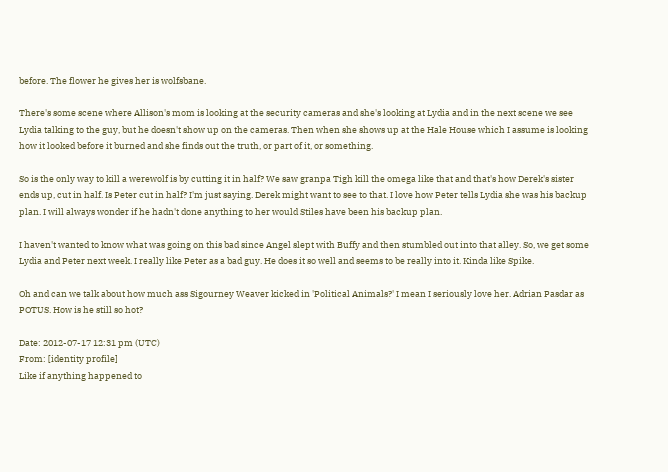before. The flower he gives her is wolfsbane.

There's some scene where Allison's mom is looking at the security cameras and she's looking at Lydia and in the next scene we see Lydia talking to the guy, but he doesn't show up on the cameras. Then when she shows up at the Hale House which I assume is looking how it looked before it burned and she finds out the truth, or part of it, or something.

So is the only way to kill a werewolf is by cutting it in half? We saw granpa Tigh kill the omega like that and that's how Derek's sister ends up, cut in half. Is Peter cut in half? I'm just saying. Derek might want to see to that. I love how Peter tells Lydia she was his backup plan. I will always wonder if he hadn't done anything to her would Stiles have been his backup plan.

I haven't wanted to know what was going on this bad since Angel slept with Buffy and then stumbled out into that alley. So, we get some Lydia and Peter next week. I really like Peter as a bad guy. He does it so well and seems to be really into it. Kinda like Spike.

Oh and can we talk about how much ass Sigourney Weaver kicked in 'Political Animals?' I mean I seriously love her. Adrian Pasdar as POTUS. How is he still so hot?

Date: 2012-07-17 12:31 pm (UTC)
From: [identity profile]
Like if anything happened to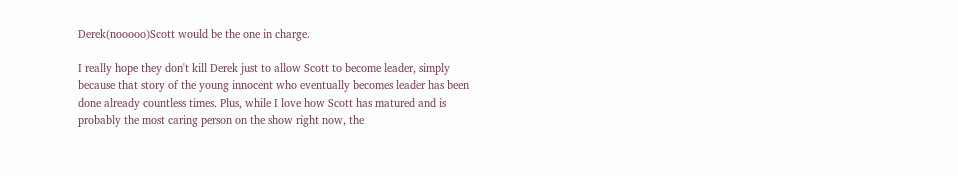Derek(nooooo)Scott would be the one in charge.

I really hope they don't kill Derek just to allow Scott to become leader, simply because that story of the young innocent who eventually becomes leader has been done already countless times. Plus, while I love how Scott has matured and is probably the most caring person on the show right now, the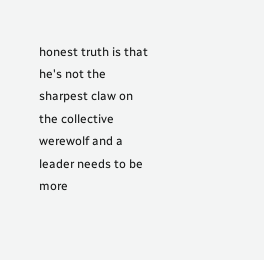honest truth is that he's not the sharpest claw on the collective werewolf and a leader needs to be more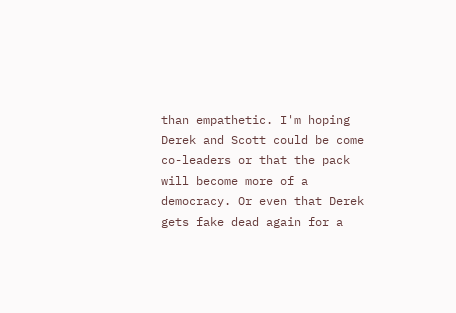than empathetic. I'm hoping Derek and Scott could be come co-leaders or that the pack will become more of a democracy. Or even that Derek gets fake dead again for a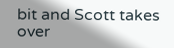bit and Scott takes over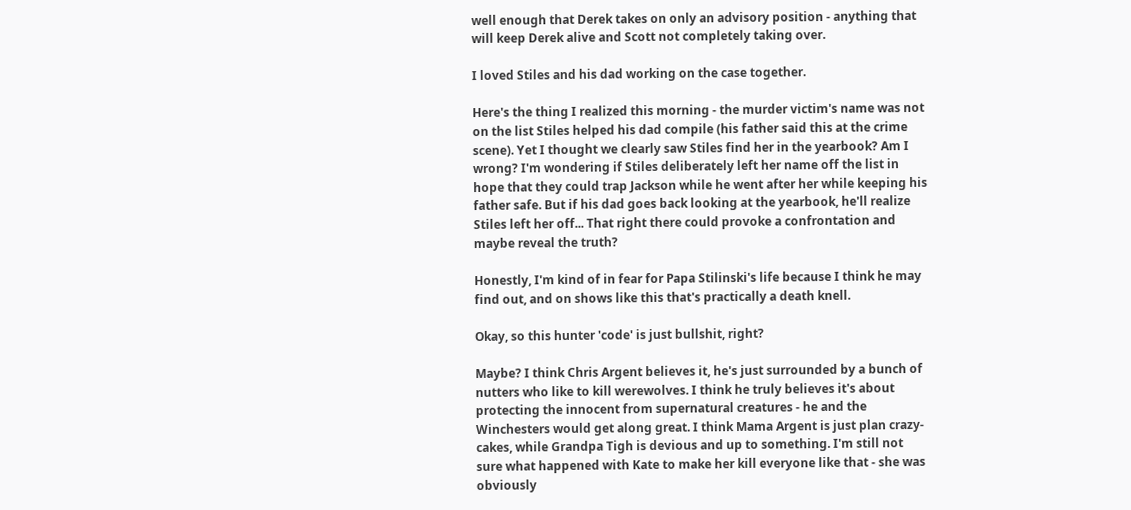well enough that Derek takes on only an advisory position - anything that will keep Derek alive and Scott not completely taking over.

I loved Stiles and his dad working on the case together.

Here's the thing I realized this morning - the murder victim's name was not on the list Stiles helped his dad compile (his father said this at the crime scene). Yet I thought we clearly saw Stiles find her in the yearbook? Am I wrong? I'm wondering if Stiles deliberately left her name off the list in hope that they could trap Jackson while he went after her while keeping his father safe. But if his dad goes back looking at the yearbook, he'll realize Stiles left her off... That right there could provoke a confrontation and maybe reveal the truth?

Honestly, I'm kind of in fear for Papa Stilinski's life because I think he may find out, and on shows like this that's practically a death knell.

Okay, so this hunter 'code' is just bullshit, right?

Maybe? I think Chris Argent believes it, he's just surrounded by a bunch of nutters who like to kill werewolves. I think he truly believes it's about protecting the innocent from supernatural creatures - he and the Winchesters would get along great. I think Mama Argent is just plan crazy-cakes, while Grandpa Tigh is devious and up to something. I'm still not sure what happened with Kate to make her kill everyone like that - she was obviously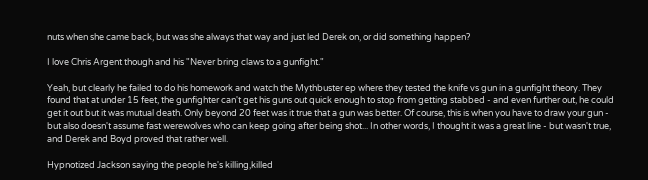nuts when she came back, but was she always that way and just led Derek on, or did something happen?

I love Chris Argent though and his "Never bring claws to a gunfight."

Yeah, but clearly he failed to do his homework and watch the Mythbuster ep where they tested the knife vs gun in a gunfight theory. They found that at under 15 feet, the gunfighter can't get his guns out quick enough to stop from getting stabbed - and even further out, he could get it out but it was mutual death. Only beyond 20 feet was it true that a gun was better. Of course, this is when you have to draw your gun - but also doesn't assume fast werewolves who can keep going after being shot... In other words, I thought it was a great line - but wasn't true, and Derek and Boyd proved that rather well.

Hypnotized Jackson saying the people he's killing,killed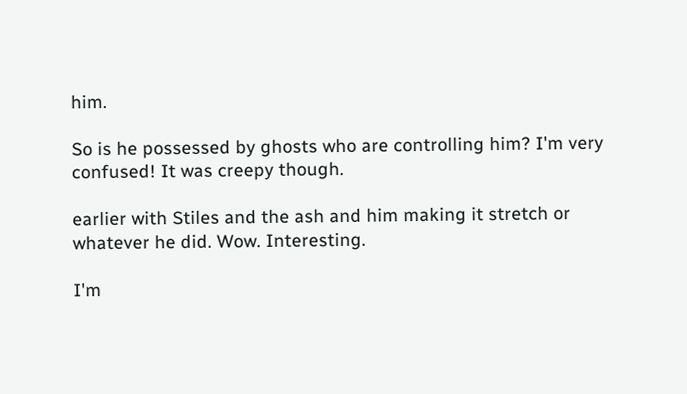him.

So is he possessed by ghosts who are controlling him? I'm very confused! It was creepy though.

earlier with Stiles and the ash and him making it stretch or whatever he did. Wow. Interesting.

I'm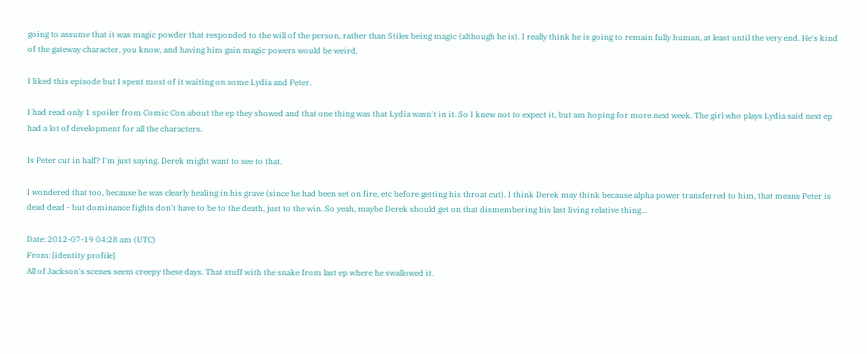going to assume that it was magic powder that responded to the will of the person, rather than Stiles being magic (although he is). I really think he is going to remain fully human, at least until the very end. He's kind of the gateway character, you know, and having him gain magic powers would be weird.

I liked this episode but I spent most of it waiting on some Lydia and Peter.

I had read only 1 spoiler from Comic Con about the ep they showed and that one thing was that Lydia wasn't in it. So I knew not to expect it, but am hoping for more next week. The girl who plays Lydia said next ep had a lot of development for all the characters.

Is Peter cut in half? I'm just saying. Derek might want to see to that.

I wondered that too, because he was clearly healing in his grave (since he had been set on fire, etc before getting his throat cut). I think Derek may think because alpha power transferred to him, that means Peter is dead dead - but dominance fights don't have to be to the death, just to the win. So yeah, maybe Derek should get on that dismembering his last living relative thing...

Date: 2012-07-19 04:28 am (UTC)
From: [identity profile]
All of Jackson's scenes seem creepy these days. That stuff with the snake from last ep where he swallowed it.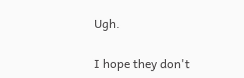Ugh.

I hope they don't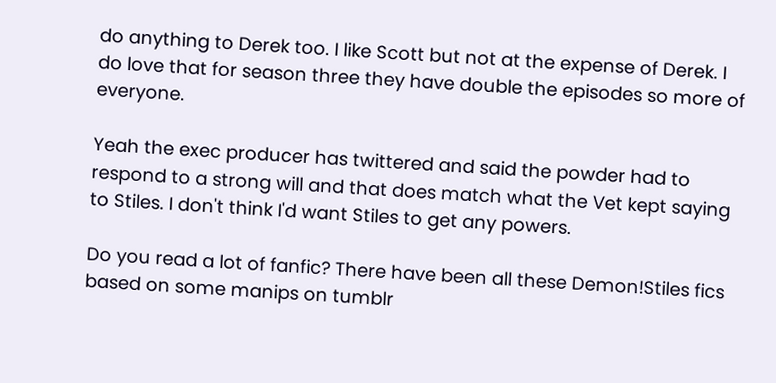do anything to Derek too. I like Scott but not at the expense of Derek. I do love that for season three they have double the episodes so more of everyone.

Yeah the exec producer has twittered and said the powder had to respond to a strong will and that does match what the Vet kept saying to Stiles. I don't think I'd want Stiles to get any powers.

Do you read a lot of fanfic? There have been all these Demon!Stiles fics based on some manips on tumblr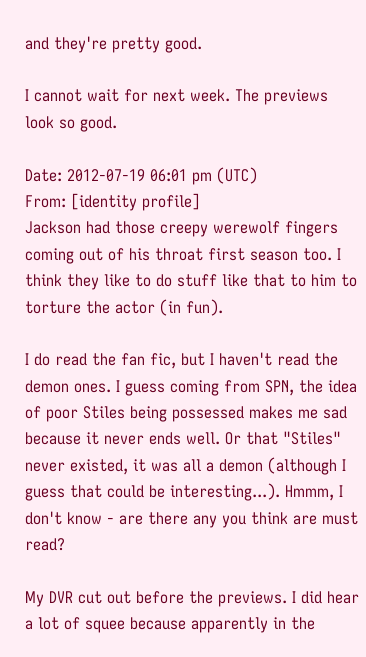and they're pretty good.

I cannot wait for next week. The previews look so good.

Date: 2012-07-19 06:01 pm (UTC)
From: [identity profile]
Jackson had those creepy werewolf fingers coming out of his throat first season too. I think they like to do stuff like that to him to torture the actor (in fun).

I do read the fan fic, but I haven't read the demon ones. I guess coming from SPN, the idea of poor Stiles being possessed makes me sad because it never ends well. Or that "Stiles" never existed, it was all a demon (although I guess that could be interesting...). Hmmm, I don't know - are there any you think are must read?

My DVR cut out before the previews. I did hear a lot of squee because apparently in the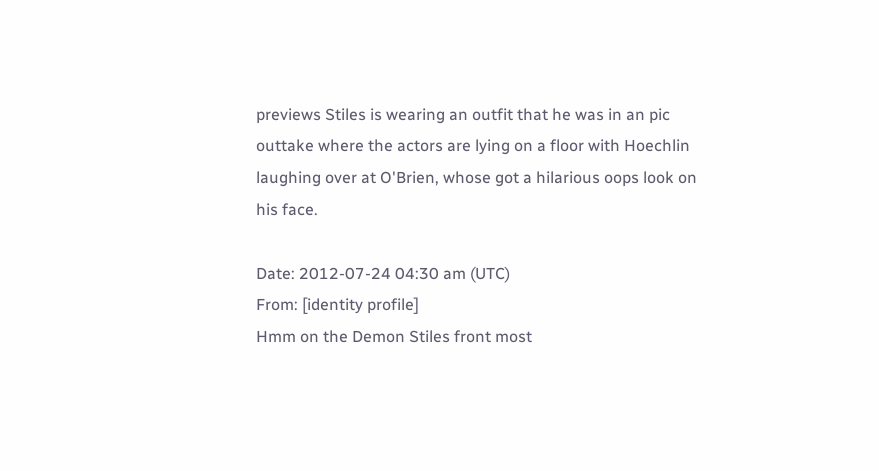previews Stiles is wearing an outfit that he was in an pic outtake where the actors are lying on a floor with Hoechlin laughing over at O'Brien, whose got a hilarious oops look on his face.

Date: 2012-07-24 04:30 am (UTC)
From: [identity profile]
Hmm on the Demon Stiles front most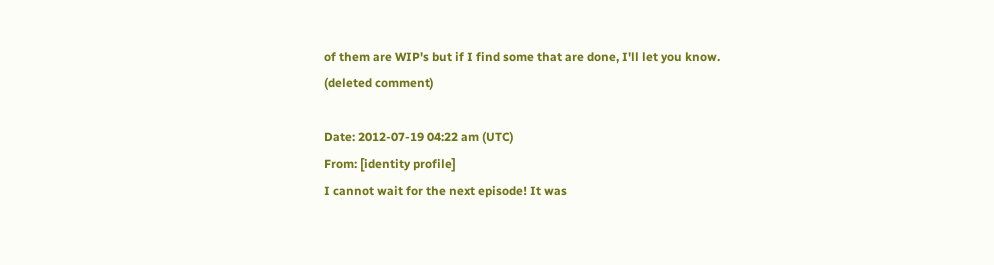of them are WIP's but if I find some that are done, I'll let you know.
(deleted comment)

Date: 2012-07-19 04:22 am (UTC)
From: [identity profile]
I cannot wait for the next episode! It was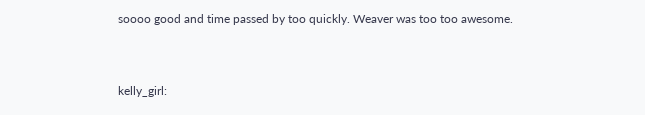soooo good and time passed by too quickly. Weaver was too too awesome.


kelly_girl: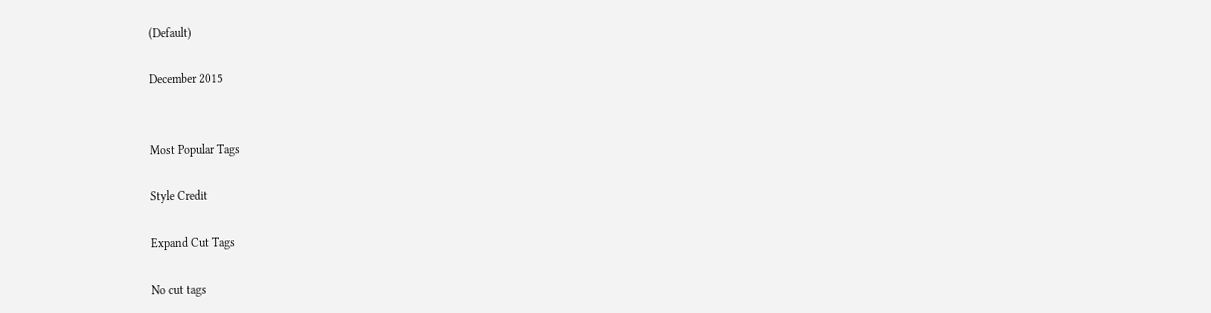(Default)

December 2015


Most Popular Tags

Style Credit

Expand Cut Tags

No cut tags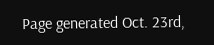Page generated Oct. 23rd,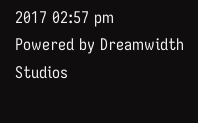2017 02:57 pm
Powered by Dreamwidth Studios